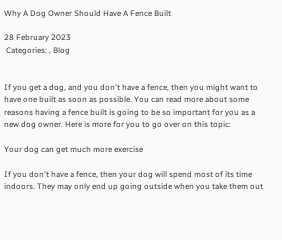Why A Dog Owner Should Have A Fence Built

28 February 2023
 Categories: , Blog


If you get a dog, and you don't have a fence, then you might want to have one built as soon as possible. You can read more about some reasons having a fence built is going to be so important for you as a new dog owner. Here is more for you to go over on this topic:

Your dog can get much more exercise

If you don't have a fence, then your dog will spend most of its time indoors. They may only end up going outside when you take them out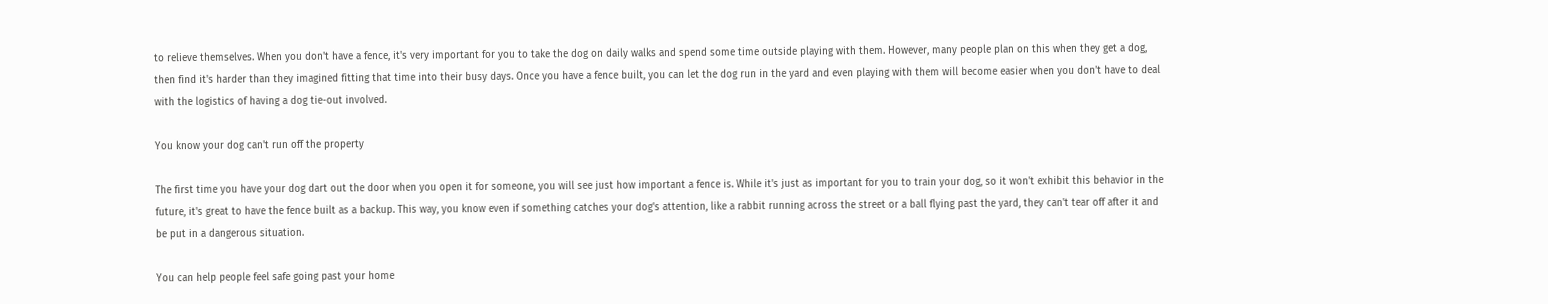to relieve themselves. When you don't have a fence, it's very important for you to take the dog on daily walks and spend some time outside playing with them. However, many people plan on this when they get a dog, then find it's harder than they imagined fitting that time into their busy days. Once you have a fence built, you can let the dog run in the yard and even playing with them will become easier when you don't have to deal with the logistics of having a dog tie-out involved.

You know your dog can't run off the property

The first time you have your dog dart out the door when you open it for someone, you will see just how important a fence is. While it's just as important for you to train your dog, so it won't exhibit this behavior in the future, it's great to have the fence built as a backup. This way, you know even if something catches your dog's attention, like a rabbit running across the street or a ball flying past the yard, they can't tear off after it and be put in a dangerous situation.

You can help people feel safe going past your home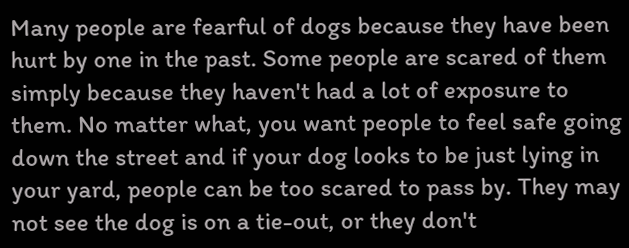Many people are fearful of dogs because they have been hurt by one in the past. Some people are scared of them simply because they haven't had a lot of exposure to them. No matter what, you want people to feel safe going down the street and if your dog looks to be just lying in your yard, people can be too scared to pass by. They may not see the dog is on a tie-out, or they don't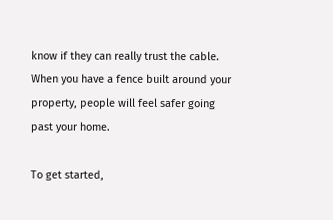know if they can really trust the cable. When you have a fence built around your property, people will feel safer going past your home.

To get started,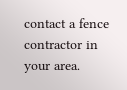contact a fence contractor in your area.